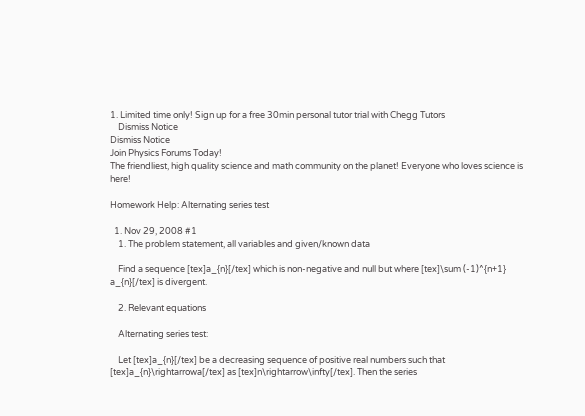1. Limited time only! Sign up for a free 30min personal tutor trial with Chegg Tutors
    Dismiss Notice
Dismiss Notice
Join Physics Forums Today!
The friendliest, high quality science and math community on the planet! Everyone who loves science is here!

Homework Help: Alternating series test

  1. Nov 29, 2008 #1
    1. The problem statement, all variables and given/known data

    Find a sequence [tex]a_{n}[/tex] which is non-negative and null but where [tex]\sum (-1)^{n+1} a_{n}[/tex] is divergent.

    2. Relevant equations

    Alternating series test:

    Let [tex]a_{n}[/tex] be a decreasing sequence of positive real numbers such that [tex]a_{n}\rightarrowa[/tex] as [tex]n\rightarrow\infty[/tex]. Then the series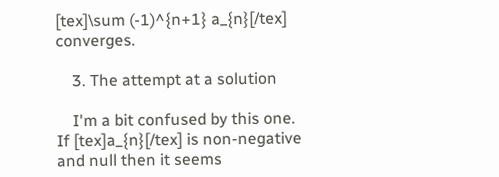[tex]\sum (-1)^{n+1} a_{n}[/tex] converges.

    3. The attempt at a solution

    I'm a bit confused by this one. If [tex]a_{n}[/tex] is non-negative and null then it seems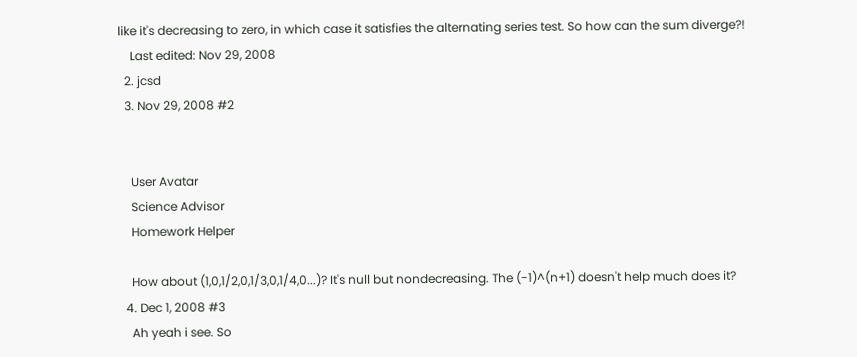like it's decreasing to zero, in which case it satisfies the alternating series test. So how can the sum diverge?!
    Last edited: Nov 29, 2008
  2. jcsd
  3. Nov 29, 2008 #2


    User Avatar
    Science Advisor
    Homework Helper

    How about (1,0,1/2,0,1/3,0,1/4,0...)? It's null but nondecreasing. The (-1)^(n+1) doesn't help much does it?
  4. Dec 1, 2008 #3
    Ah yeah i see. So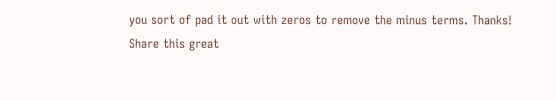you sort of pad it out with zeros to remove the minus terms. Thanks!
Share this great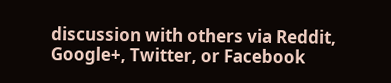discussion with others via Reddit, Google+, Twitter, or Facebook